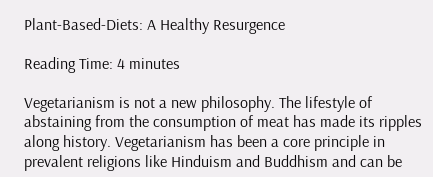Plant-Based-Diets: A Healthy Resurgence

Reading Time: 4 minutes

Vegetarianism is not a new philosophy. The lifestyle of abstaining from the consumption of meat has made its ripples along history. Vegetarianism has been a core principle in prevalent religions like Hinduism and Buddhism and can be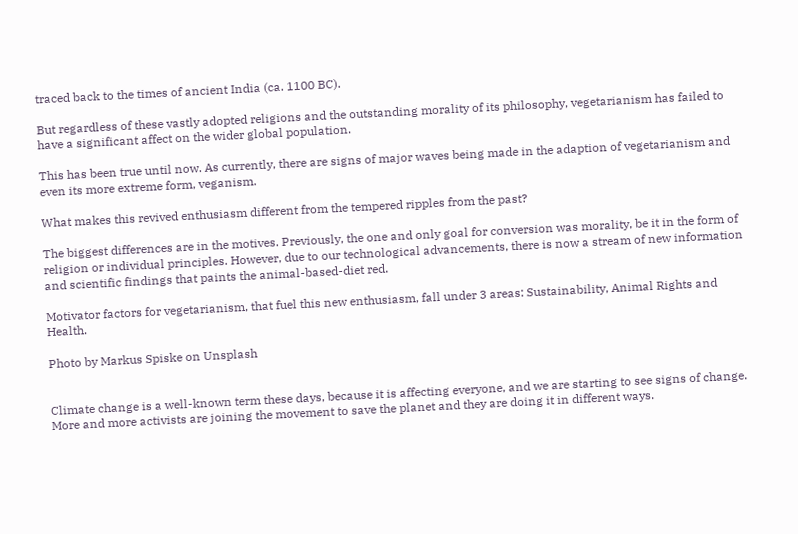traced back to the times of ancient India (ca. 1100 BC).

But regardless of these vastly adopted religions and the outstanding morality of its philosophy, vegetarianism has failed to have a significant affect on the wider global population.

This has been true until now. As currently, there are signs of major waves being made in the adaption of vegetarianism and even its more extreme form, veganism.

What makes this revived enthusiasm different from the tempered ripples from the past?

The biggest differences are in the motives. Previously, the one and only goal for conversion was morality, be it in the form of religion or individual principles. However, due to our technological advancements, there is now a stream of new information and scientific findings that paints the animal-based-diet red.

Motivator factors for vegetarianism, that fuel this new enthusiasm, fall under 3 areas: Sustainability, Animal Rights and Health.

Photo by Markus Spiske on Unsplash


Climate change is a well-known term these days, because it is affecting everyone, and we are starting to see signs of change. More and more activists are joining the movement to save the planet and they are doing it in different ways.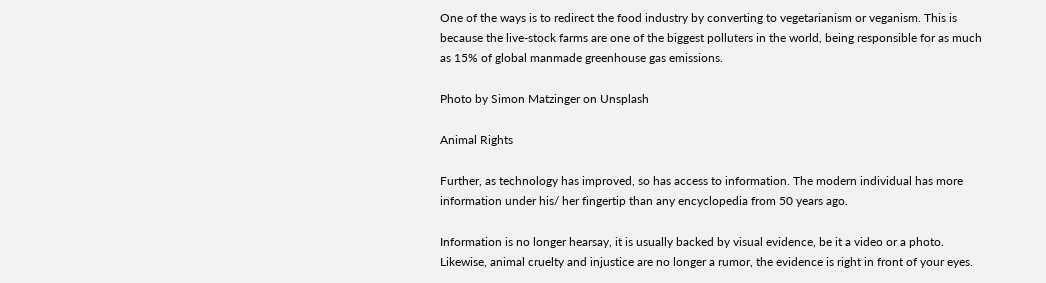One of the ways is to redirect the food industry by converting to vegetarianism or veganism. This is because the live-stock farms are one of the biggest polluters in the world, being responsible for as much as 15% of global manmade greenhouse gas emissions.

Photo by Simon Matzinger on Unsplash

Animal Rights

Further, as technology has improved, so has access to information. The modern individual has more information under his/ her fingertip than any encyclopedia from 50 years ago.

Information is no longer hearsay, it is usually backed by visual evidence, be it a video or a photo. Likewise, animal cruelty and injustice are no longer a rumor, the evidence is right in front of your eyes.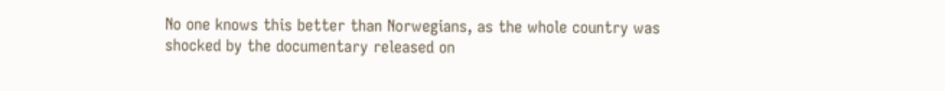No one knows this better than Norwegians, as the whole country was shocked by the documentary released on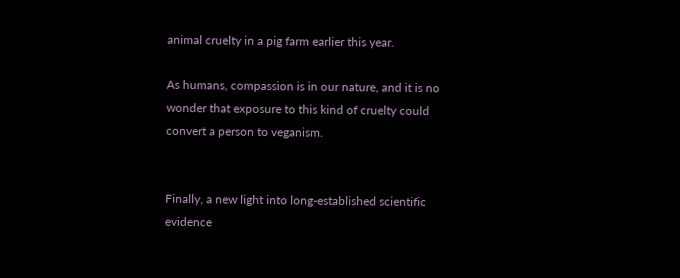animal cruelty in a pig farm earlier this year.

As humans, compassion is in our nature, and it is no wonder that exposure to this kind of cruelty could convert a person to veganism.


Finally, a new light into long-established scientific evidence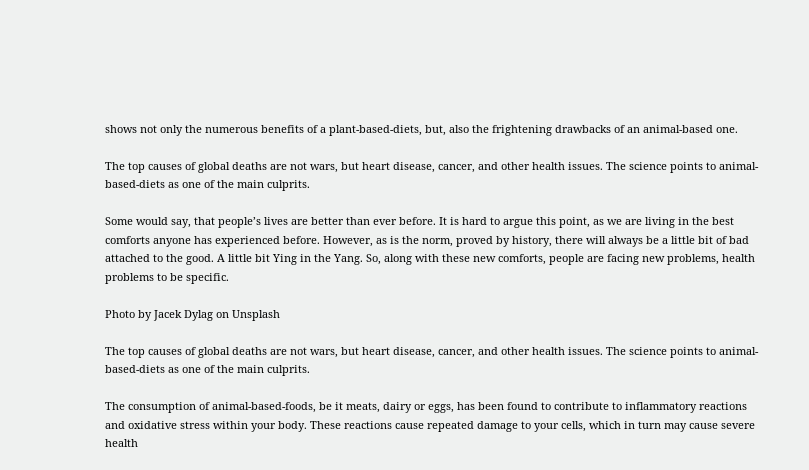shows not only the numerous benefits of a plant-based-diets, but, also the frightening drawbacks of an animal-based one.

The top causes of global deaths are not wars, but heart disease, cancer, and other health issues. The science points to animal-based-diets as one of the main culprits.

Some would say, that people’s lives are better than ever before. It is hard to argue this point, as we are living in the best comforts anyone has experienced before. However, as is the norm, proved by history, there will always be a little bit of bad attached to the good. A little bit Ying in the Yang. So, along with these new comforts, people are facing new problems, health problems to be specific.

Photo by Jacek Dylag on Unsplash

The top causes of global deaths are not wars, but heart disease, cancer, and other health issues. The science points to animal-based-diets as one of the main culprits.

The consumption of animal-based-foods, be it meats, dairy or eggs, has been found to contribute to inflammatory reactions and oxidative stress within your body. These reactions cause repeated damage to your cells, which in turn may cause severe health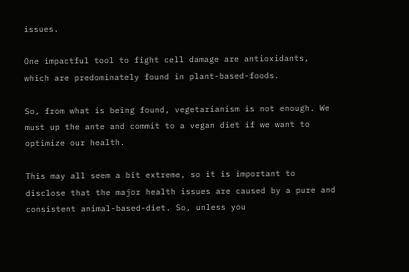issues.

One impactful tool to fight cell damage are antioxidants, which are predominately found in plant-based-foods.

So, from what is being found, vegetarianism is not enough. We must up the ante and commit to a vegan diet if we want to optimize our health.

This may all seem a bit extreme, so it is important to disclose that the major health issues are caused by a pure and consistent animal-based-diet. So, unless you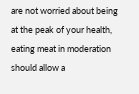are not worried about being at the peak of your health, eating meat in moderation should allow a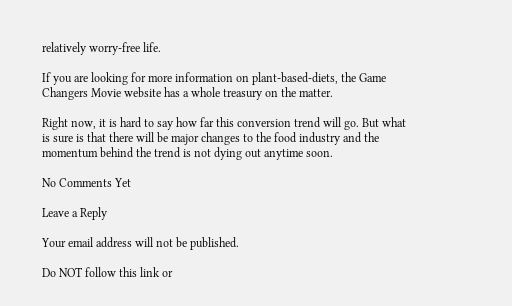relatively worry-free life.

If you are looking for more information on plant-based-diets, the Game Changers Movie website has a whole treasury on the matter.

Right now, it is hard to say how far this conversion trend will go. But what is sure is that there will be major changes to the food industry and the momentum behind the trend is not dying out anytime soon.

No Comments Yet

Leave a Reply

Your email address will not be published.

Do NOT follow this link or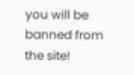you will be banned from the site!